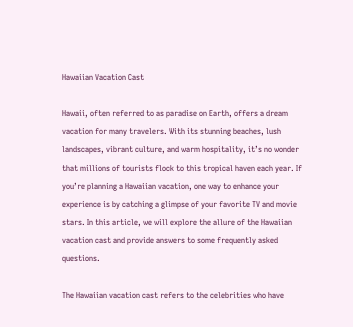Hawaiian Vacation Cast

Hawaii, often referred to as paradise on Earth, offers a dream vacation for many travelers. With its stunning beaches, lush landscapes, vibrant culture, and warm hospitality, it’s no wonder that millions of tourists flock to this tropical haven each year. If you’re planning a Hawaiian vacation, one way to enhance your experience is by catching a glimpse of your favorite TV and movie stars. In this article, we will explore the allure of the Hawaiian vacation cast and provide answers to some frequently asked questions.

The Hawaiian vacation cast refers to the celebrities who have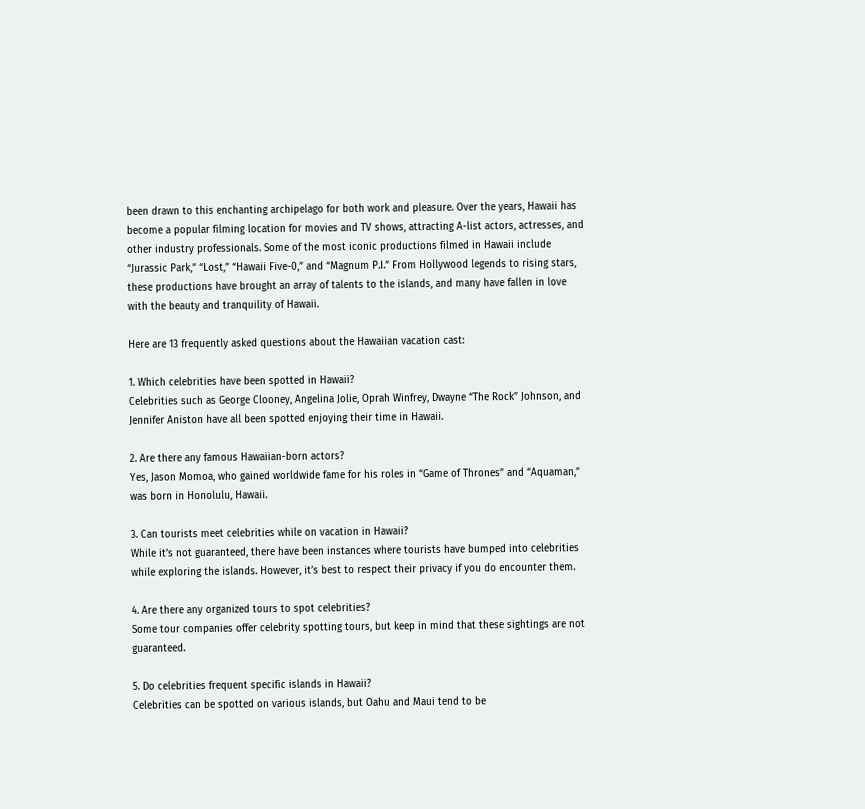been drawn to this enchanting archipelago for both work and pleasure. Over the years, Hawaii has become a popular filming location for movies and TV shows, attracting A-list actors, actresses, and other industry professionals. Some of the most iconic productions filmed in Hawaii include “Jurassic Park,” “Lost,” “Hawaii Five-0,” and “Magnum P.I.” From Hollywood legends to rising stars, these productions have brought an array of talents to the islands, and many have fallen in love with the beauty and tranquility of Hawaii.

Here are 13 frequently asked questions about the Hawaiian vacation cast:

1. Which celebrities have been spotted in Hawaii?
Celebrities such as George Clooney, Angelina Jolie, Oprah Winfrey, Dwayne “The Rock” Johnson, and Jennifer Aniston have all been spotted enjoying their time in Hawaii.

2. Are there any famous Hawaiian-born actors?
Yes, Jason Momoa, who gained worldwide fame for his roles in “Game of Thrones” and “Aquaman,” was born in Honolulu, Hawaii.

3. Can tourists meet celebrities while on vacation in Hawaii?
While it’s not guaranteed, there have been instances where tourists have bumped into celebrities while exploring the islands. However, it’s best to respect their privacy if you do encounter them.

4. Are there any organized tours to spot celebrities?
Some tour companies offer celebrity spotting tours, but keep in mind that these sightings are not guaranteed.

5. Do celebrities frequent specific islands in Hawaii?
Celebrities can be spotted on various islands, but Oahu and Maui tend to be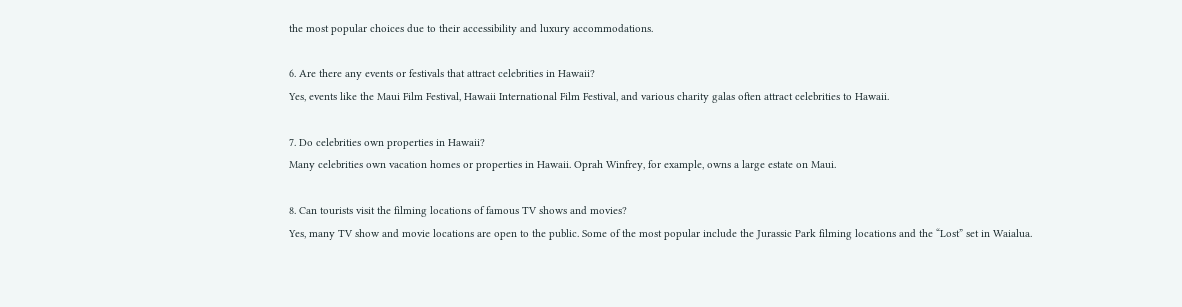the most popular choices due to their accessibility and luxury accommodations.

6. Are there any events or festivals that attract celebrities in Hawaii?
Yes, events like the Maui Film Festival, Hawaii International Film Festival, and various charity galas often attract celebrities to Hawaii.

7. Do celebrities own properties in Hawaii?
Many celebrities own vacation homes or properties in Hawaii. Oprah Winfrey, for example, owns a large estate on Maui.

8. Can tourists visit the filming locations of famous TV shows and movies?
Yes, many TV show and movie locations are open to the public. Some of the most popular include the Jurassic Park filming locations and the “Lost” set in Waialua.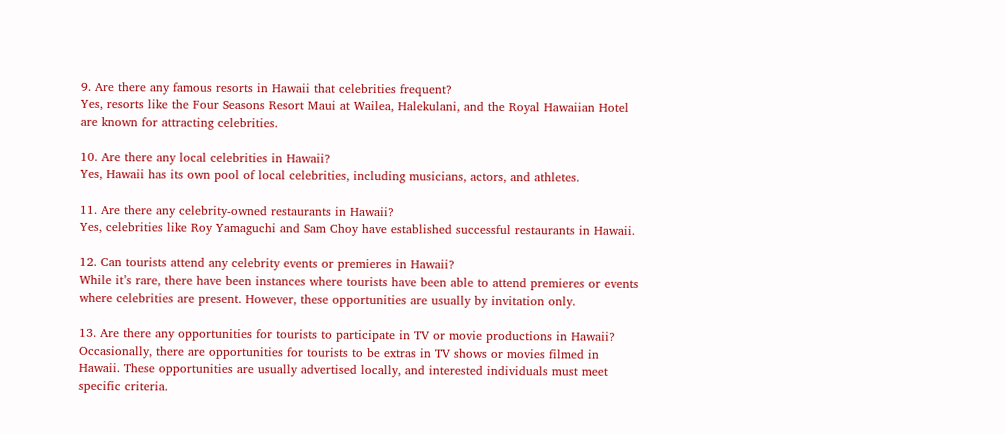9. Are there any famous resorts in Hawaii that celebrities frequent?
Yes, resorts like the Four Seasons Resort Maui at Wailea, Halekulani, and the Royal Hawaiian Hotel are known for attracting celebrities.

10. Are there any local celebrities in Hawaii?
Yes, Hawaii has its own pool of local celebrities, including musicians, actors, and athletes.

11. Are there any celebrity-owned restaurants in Hawaii?
Yes, celebrities like Roy Yamaguchi and Sam Choy have established successful restaurants in Hawaii.

12. Can tourists attend any celebrity events or premieres in Hawaii?
While it’s rare, there have been instances where tourists have been able to attend premieres or events where celebrities are present. However, these opportunities are usually by invitation only.

13. Are there any opportunities for tourists to participate in TV or movie productions in Hawaii?
Occasionally, there are opportunities for tourists to be extras in TV shows or movies filmed in Hawaii. These opportunities are usually advertised locally, and interested individuals must meet specific criteria.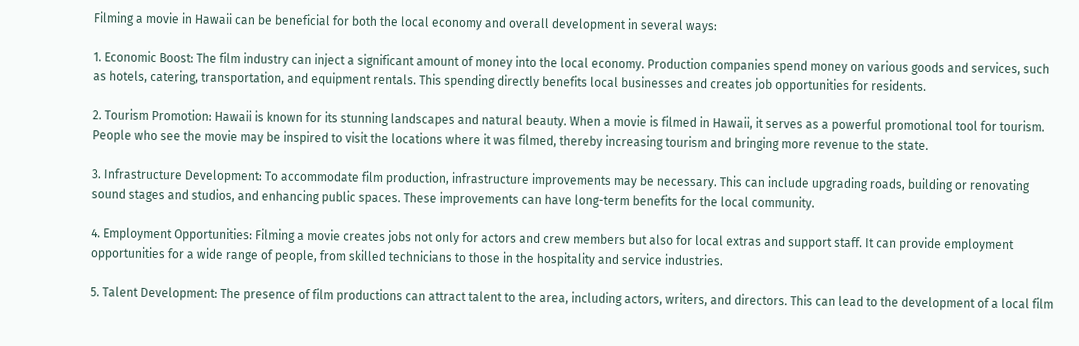Filming a movie in Hawaii can be beneficial for both the local economy and overall development in several ways:

1. Economic Boost: The film industry can inject a significant amount of money into the local economy. Production companies spend money on various goods and services, such as hotels, catering, transportation, and equipment rentals. This spending directly benefits local businesses and creates job opportunities for residents.

2. Tourism Promotion: Hawaii is known for its stunning landscapes and natural beauty. When a movie is filmed in Hawaii, it serves as a powerful promotional tool for tourism. People who see the movie may be inspired to visit the locations where it was filmed, thereby increasing tourism and bringing more revenue to the state.

3. Infrastructure Development: To accommodate film production, infrastructure improvements may be necessary. This can include upgrading roads, building or renovating sound stages and studios, and enhancing public spaces. These improvements can have long-term benefits for the local community.

4. Employment Opportunities: Filming a movie creates jobs not only for actors and crew members but also for local extras and support staff. It can provide employment opportunities for a wide range of people, from skilled technicians to those in the hospitality and service industries.

5. Talent Development: The presence of film productions can attract talent to the area, including actors, writers, and directors. This can lead to the development of a local film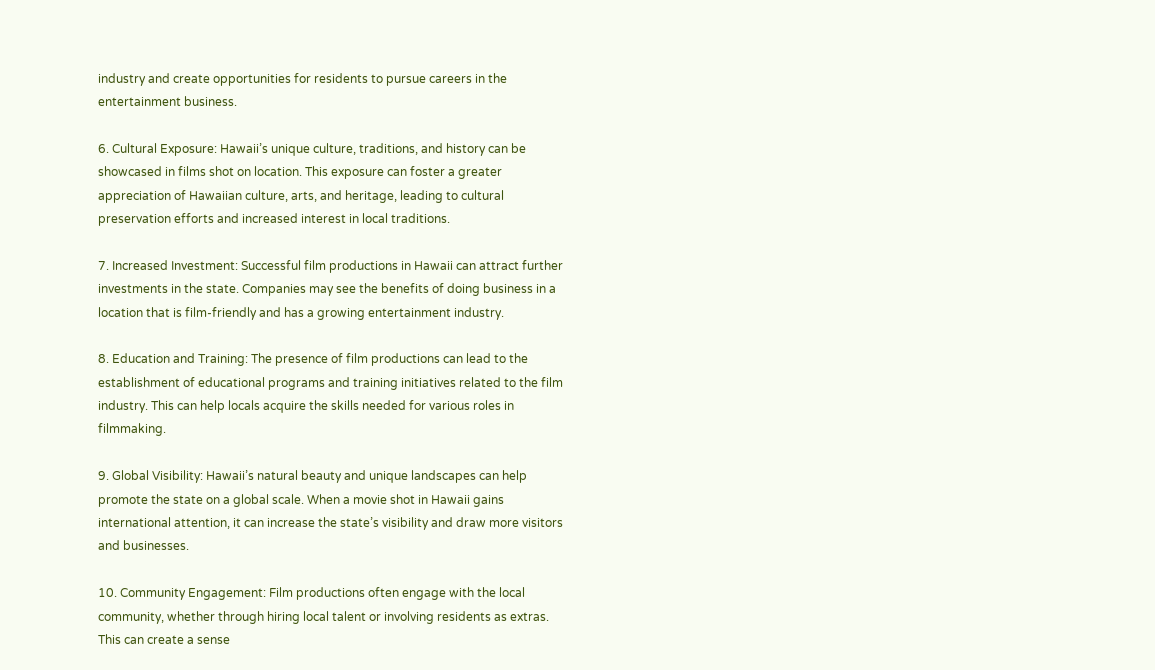industry and create opportunities for residents to pursue careers in the entertainment business.

6. Cultural Exposure: Hawaii’s unique culture, traditions, and history can be showcased in films shot on location. This exposure can foster a greater appreciation of Hawaiian culture, arts, and heritage, leading to cultural preservation efforts and increased interest in local traditions.

7. Increased Investment: Successful film productions in Hawaii can attract further investments in the state. Companies may see the benefits of doing business in a location that is film-friendly and has a growing entertainment industry.

8. Education and Training: The presence of film productions can lead to the establishment of educational programs and training initiatives related to the film industry. This can help locals acquire the skills needed for various roles in filmmaking.

9. Global Visibility: Hawaii’s natural beauty and unique landscapes can help promote the state on a global scale. When a movie shot in Hawaii gains international attention, it can increase the state’s visibility and draw more visitors and businesses.

10. Community Engagement: Film productions often engage with the local community, whether through hiring local talent or involving residents as extras. This can create a sense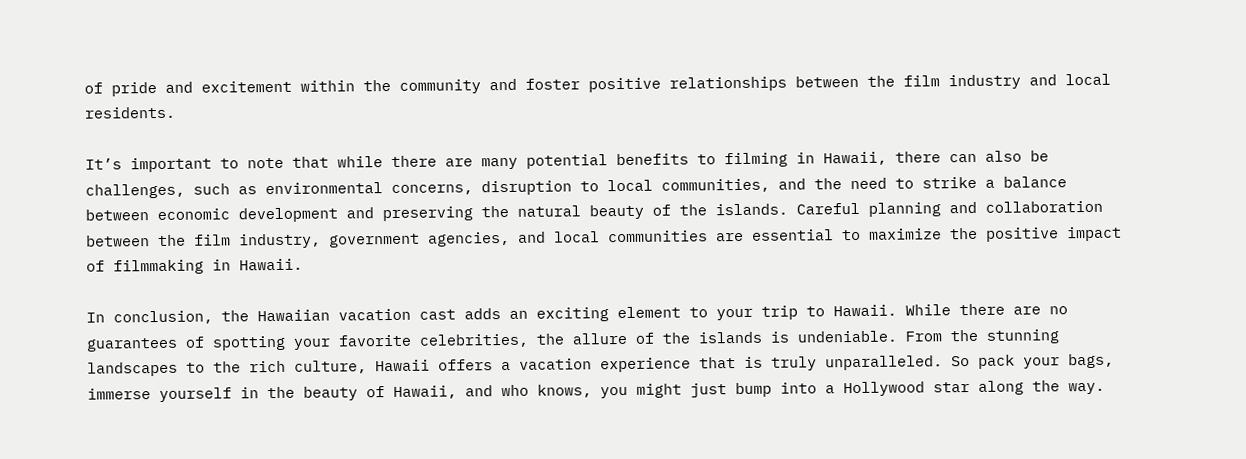of pride and excitement within the community and foster positive relationships between the film industry and local residents.

It’s important to note that while there are many potential benefits to filming in Hawaii, there can also be challenges, such as environmental concerns, disruption to local communities, and the need to strike a balance between economic development and preserving the natural beauty of the islands. Careful planning and collaboration between the film industry, government agencies, and local communities are essential to maximize the positive impact of filmmaking in Hawaii.

In conclusion, the Hawaiian vacation cast adds an exciting element to your trip to Hawaii. While there are no guarantees of spotting your favorite celebrities, the allure of the islands is undeniable. From the stunning landscapes to the rich culture, Hawaii offers a vacation experience that is truly unparalleled. So pack your bags, immerse yourself in the beauty of Hawaii, and who knows, you might just bump into a Hollywood star along the way.